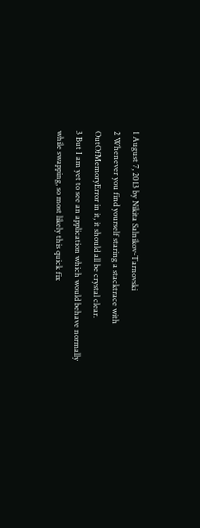1 August 7, 2013 by Nikita Salnikov-Tarnovski
2 Whenever you find yourself staring a stacktrace with OutOfMemoryError in it, it should all be crystal clear.
3 But I am yet to see an application which would behave normally while swapping, so most likely this quick fix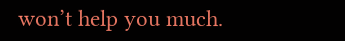won’t help you much.